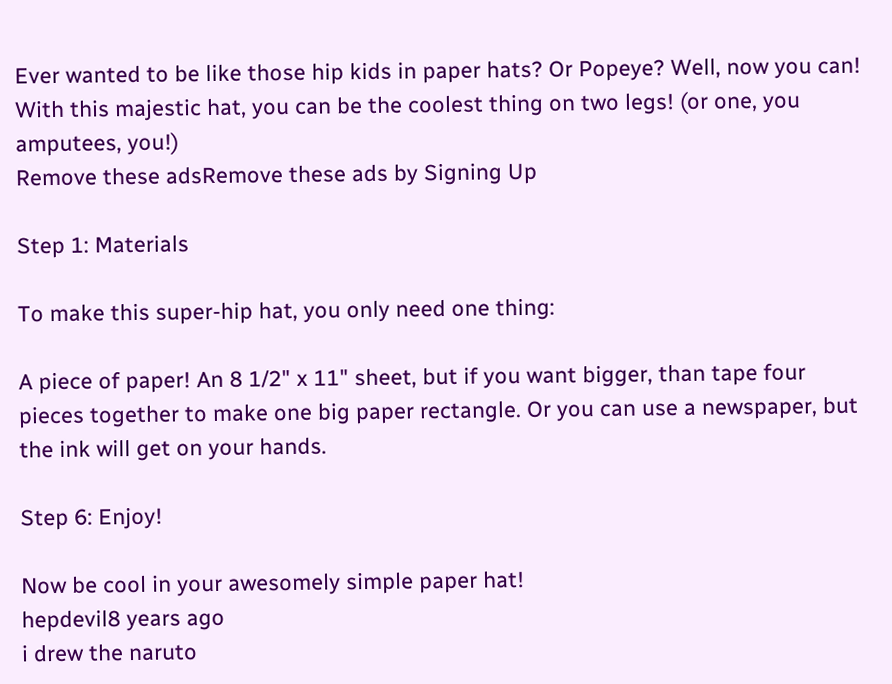Ever wanted to be like those hip kids in paper hats? Or Popeye? Well, now you can! With this majestic hat, you can be the coolest thing on two legs! (or one, you amputees, you!)
Remove these adsRemove these ads by Signing Up

Step 1: Materials

To make this super-hip hat, you only need one thing:

A piece of paper! An 8 1/2" x 11" sheet, but if you want bigger, than tape four pieces together to make one big paper rectangle. Or you can use a newspaper, but the ink will get on your hands.

Step 6: Enjoy!

Now be cool in your awesomely simple paper hat!
hepdevil8 years ago
i drew the naruto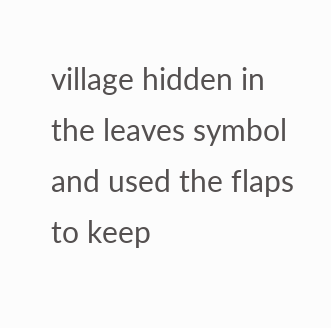village hidden in the leaves symbol and used the flaps to keep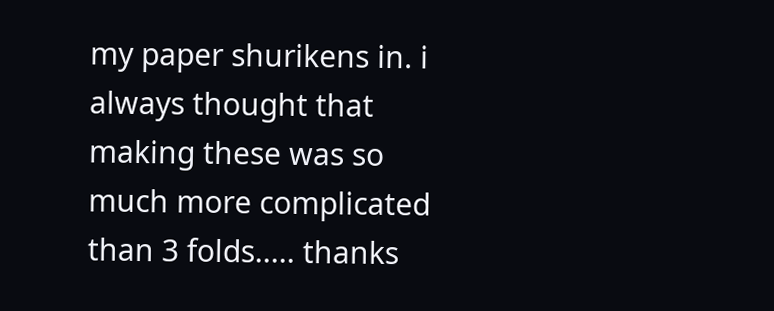my paper shurikens in. i always thought that making these was so much more complicated than 3 folds..... thanks